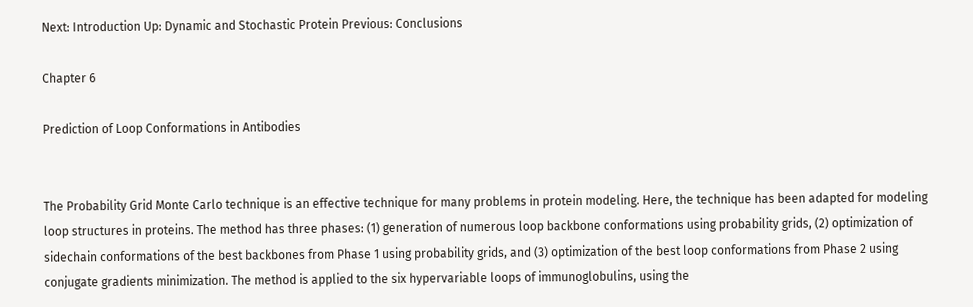Next: Introduction Up: Dynamic and Stochastic Protein Previous: Conclusions

Chapter 6

Prediction of Loop Conformations in Antibodies


The Probability Grid Monte Carlo technique is an effective technique for many problems in protein modeling. Here, the technique has been adapted for modeling loop structures in proteins. The method has three phases: (1) generation of numerous loop backbone conformations using probability grids, (2) optimization of sidechain conformations of the best backbones from Phase 1 using probability grids, and (3) optimization of the best loop conformations from Phase 2 using conjugate gradients minimization. The method is applied to the six hypervariable loops of immunoglobulins, using the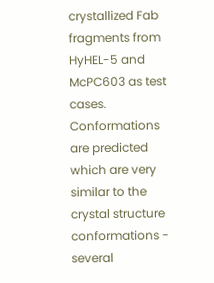crystallized Fab fragments from HyHEL-5 and McPC603 as test cases. Conformations are predicted which are very similar to the crystal structure conformations - several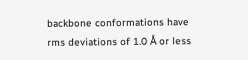backbone conformations have rms deviations of 1.0 Å or less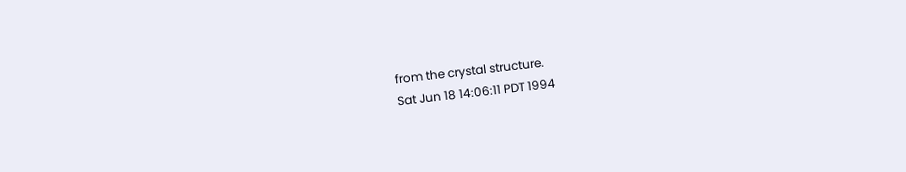from the crystal structure.
Sat Jun 18 14:06:11 PDT 1994